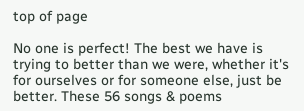top of page

No one is perfect! The best we have is trying to better than we were, whether it's for ourselves or for someone else, just be better. These 56 songs & poems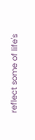reflect some of life's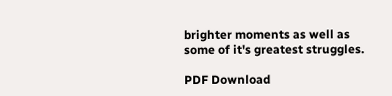brighter moments as well as some of it's greatest struggles.

PDF Download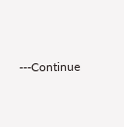---Continue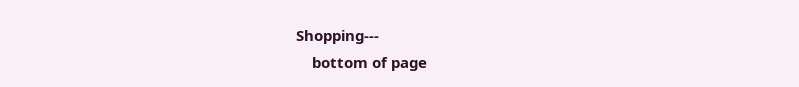Shopping---
    bottom of page